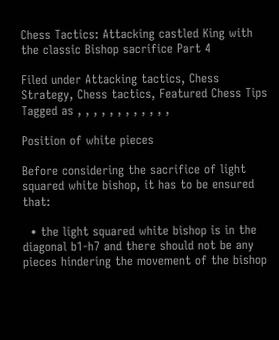Chess Tactics: Attacking castled King with the classic Bishop sacrifice Part 4

Filed under Attacking tactics, Chess Strategy, Chess tactics, Featured Chess Tips
Tagged as , , , , , , , , , , , ,

Position of white pieces

Before considering the sacrifice of light squared white bishop, it has to be ensured that:

  • the light squared white bishop is in the diagonal b1-h7 and there should not be any pieces hindering the movement of the bishop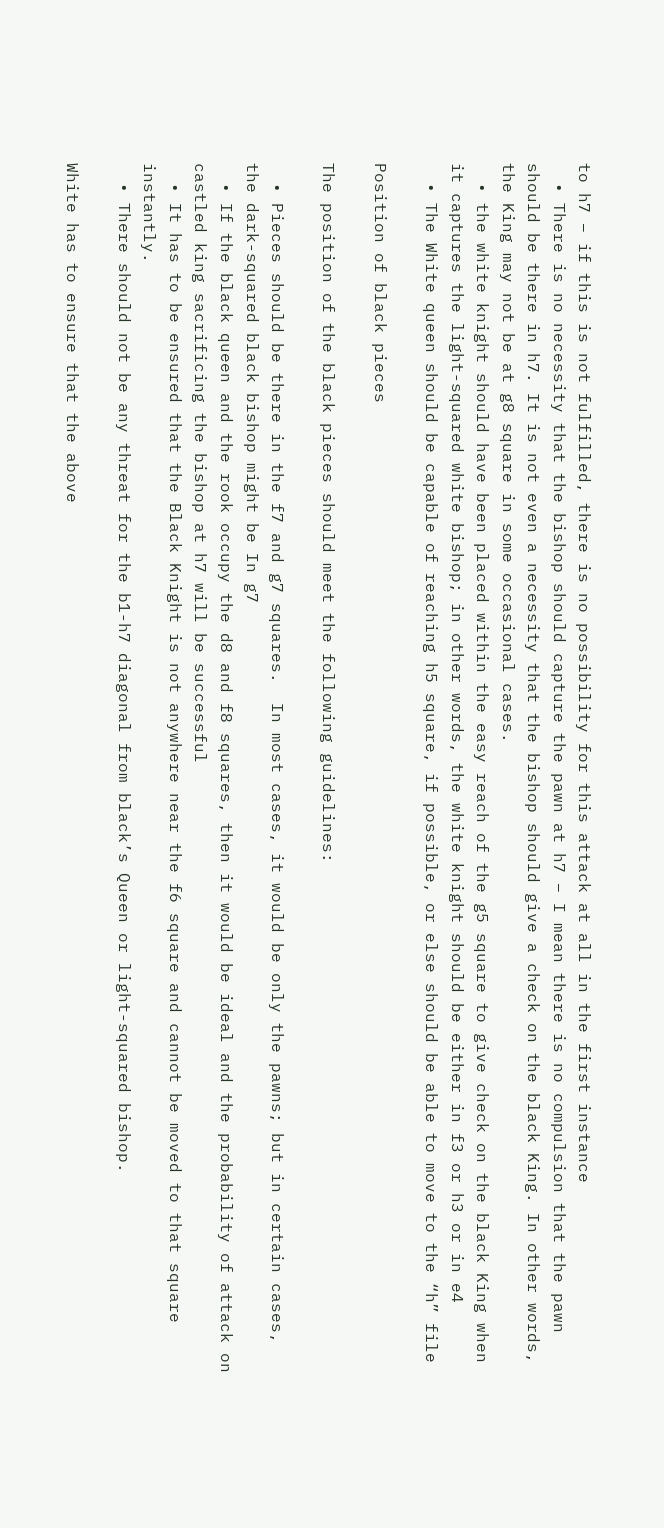to h7 – if this is not fulfilled, there is no possibility for this attack at all in the first instance
  • There is no necessity that the bishop should capture the pawn at h7 – I mean there is no compulsion that the pawn should be there in h7. It is not even a necessity that the bishop should give a check on the black King. In other words, the King may not be at g8 square in some occasional cases.
  • the white knight should have been placed within the easy reach of the g5 square to give check on the black King when it captures the light-squared white bishop; in other words, the white knight should be either in f3 or h3 or in e4
  • The White queen should be capable of reaching h5 square, if possible, or else should be able to move to the “h” file

Position of black pieces

The position of the black pieces should meet the following guidelines:

  • Pieces should be there in the f7 and g7 squares.  In most cases, it would be only the pawns; but in certain cases, the dark-squared black bishop might be In g7
  • If the black queen and the rook occupy the d8 and f8 squares, then it would be ideal and the probability of attack on castled king sacrificing the bishop at h7 will be successful
  • It has to be ensured that the Black Knight is not anywhere near the f6 square and cannot be moved to that square instantly.
  • There should not be any threat for the b1-h7 diagonal from black’s Queen or light-squared bishop.

White has to ensure that the above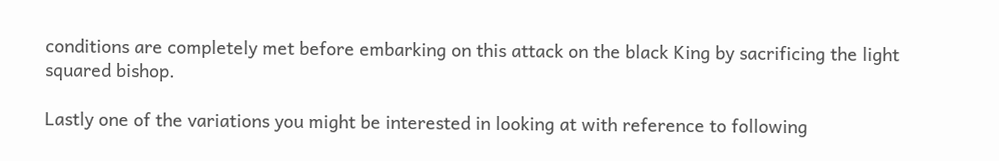conditions are completely met before embarking on this attack on the black King by sacrificing the light squared bishop.

Lastly one of the variations you might be interested in looking at with reference to following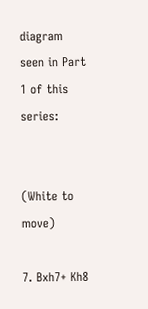diagram seen in Part 1 of this series:


(White to move)

7. Bxh7+ Kh8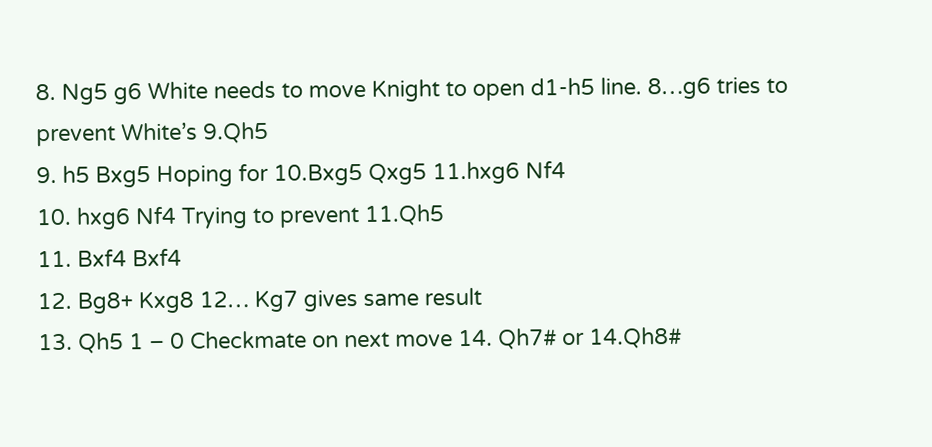8. Ng5 g6 White needs to move Knight to open d1-h5 line. 8…g6 tries to prevent White’s 9.Qh5
9. h5 Bxg5 Hoping for 10.Bxg5 Qxg5 11.hxg6 Nf4
10. hxg6 Nf4 Trying to prevent 11.Qh5
11. Bxf4 Bxf4
12. Bg8+ Kxg8 12… Kg7 gives same result
13. Qh5 1 – 0 Checkmate on next move 14. Qh7# or 14.Qh8#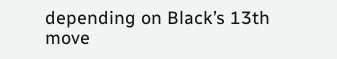depending on Black’s 13th move